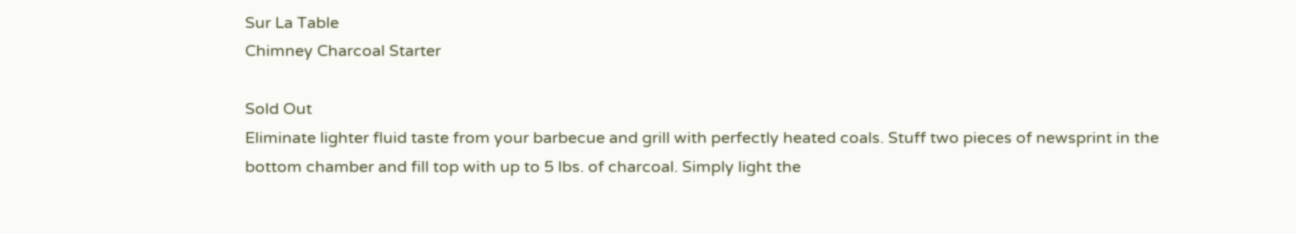Sur La Table
Chimney Charcoal Starter

Sold Out
Eliminate lighter fluid taste from your barbecue and grill with perfectly heated coals. Stuff two pieces of newsprint in the bottom chamber and fill top with up to 5 lbs. of charcoal. Simply light the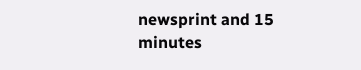newsprint and 15 minutes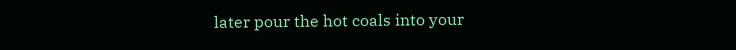later pour the hot coals into your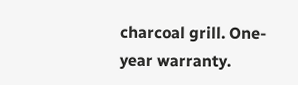charcoal grill. One-year warranty.